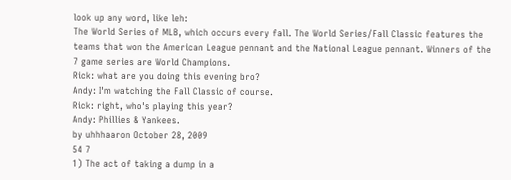look up any word, like leh:
The World Series of MLB, which occurs every fall. The World Series/Fall Classic features the teams that won the American League pennant and the National League pennant. Winners of the 7 game series are World Champions.
Rick: what are you doing this evening bro?
Andy: I'm watching the Fall Classic of course.
Rick: right, who's playing this year?
Andy: Phillies & Yankees.
by uhhhaaron October 28, 2009
54 7
1) The act of taking a dump in a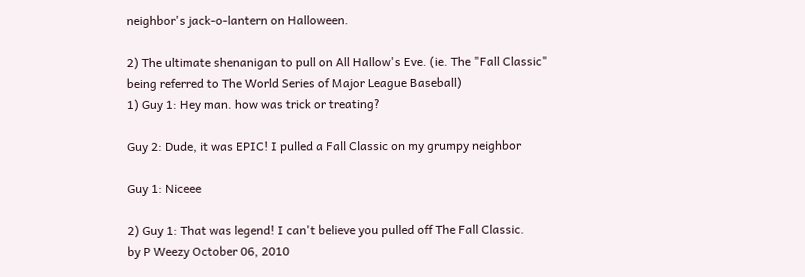neighbor's jack-o-lantern on Halloween.

2) The ultimate shenanigan to pull on All Hallow's Eve. (ie. The "Fall Classic" being referred to The World Series of Major League Baseball)
1) Guy 1: Hey man. how was trick or treating?

Guy 2: Dude, it was EPIC! I pulled a Fall Classic on my grumpy neighbor

Guy 1: Niceee

2) Guy 1: That was legend! I can't believe you pulled off The Fall Classic.
by P Weezy October 06, 2010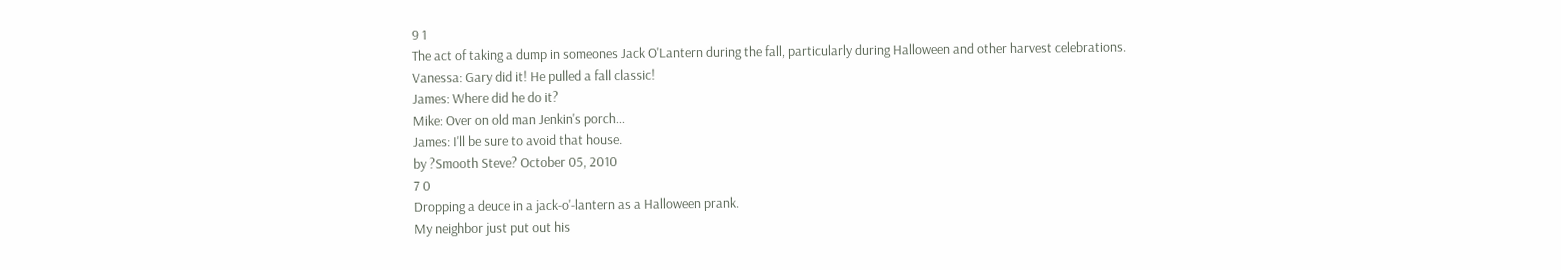9 1
The act of taking a dump in someones Jack O'Lantern during the fall, particularly during Halloween and other harvest celebrations.
Vanessa: Gary did it! He pulled a fall classic!
James: Where did he do it?
Mike: Over on old man Jenkin's porch...
James: I'll be sure to avoid that house.
by ?Smooth Steve? October 05, 2010
7 0
Dropping a deuce in a jack-o'-lantern as a Halloween prank.
My neighbor just put out his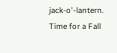jack-o'-lantern. Time for a Fall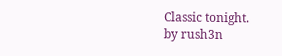Classic tonight.
by rush3n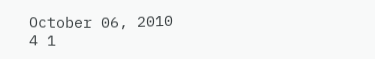October 06, 2010
4 1